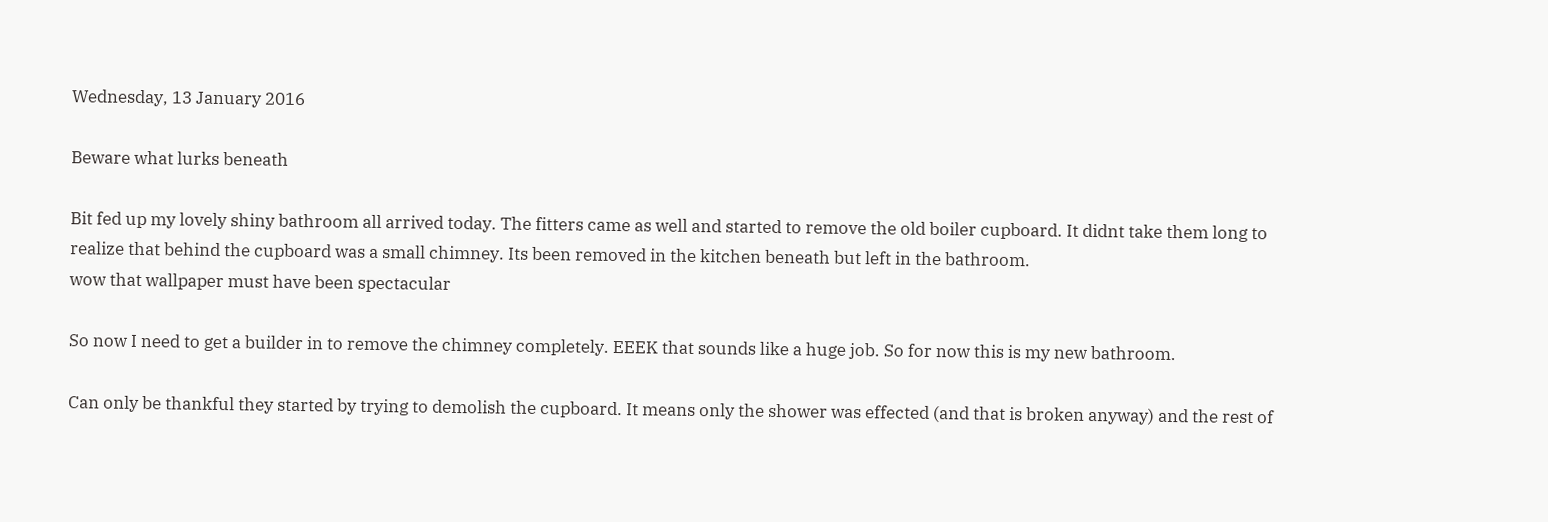Wednesday, 13 January 2016

Beware what lurks beneath

Bit fed up my lovely shiny bathroom all arrived today. The fitters came as well and started to remove the old boiler cupboard. It didnt take them long to realize that behind the cupboard was a small chimney. Its been removed in the kitchen beneath but left in the bathroom.
wow that wallpaper must have been spectacular

So now I need to get a builder in to remove the chimney completely. EEEK that sounds like a huge job. So for now this is my new bathroom.

Can only be thankful they started by trying to demolish the cupboard. It means only the shower was effected (and that is broken anyway) and the rest of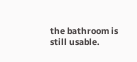the bathroom is still usable.